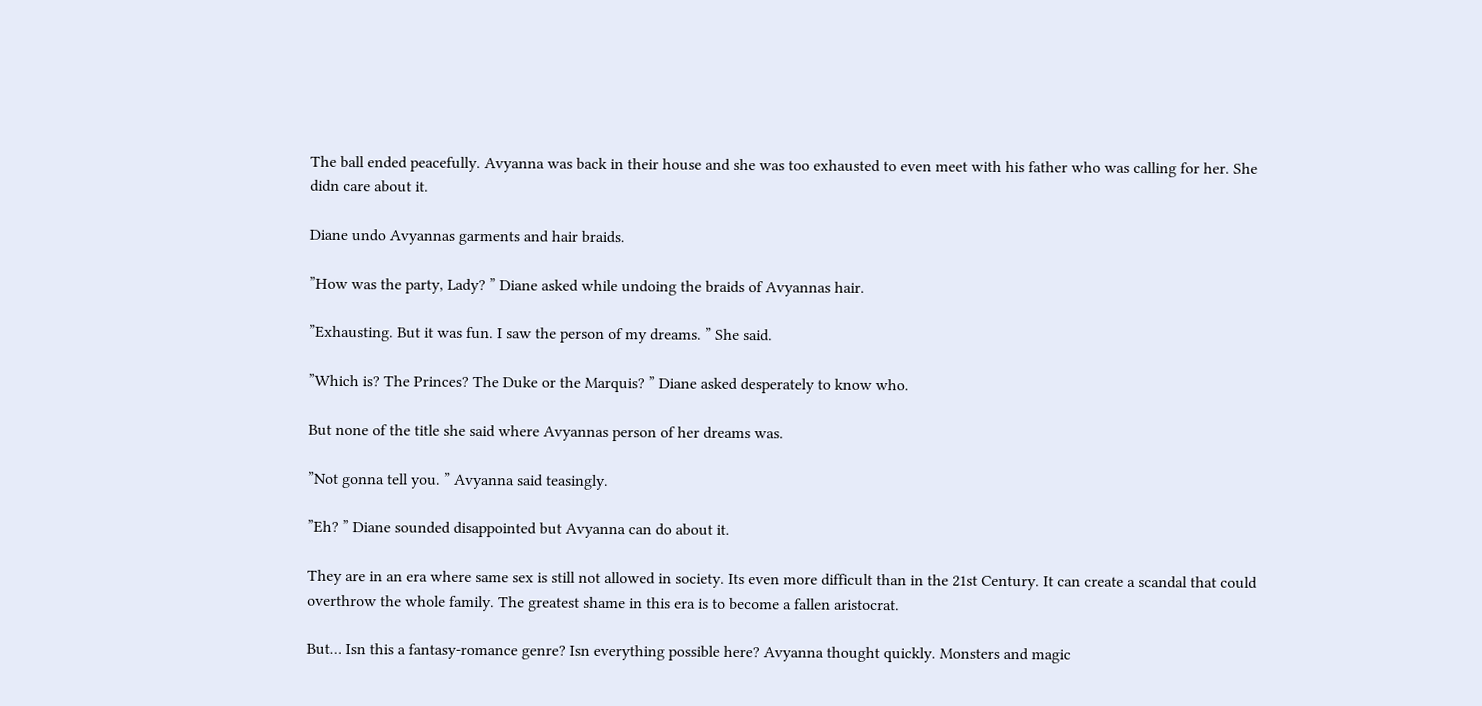The ball ended peacefully. Avyanna was back in their house and she was too exhausted to even meet with his father who was calling for her. She didn care about it.

Diane undo Avyannas garments and hair braids.

”How was the party, Lady? ” Diane asked while undoing the braids of Avyannas hair.

”Exhausting. But it was fun. I saw the person of my dreams. ” She said.

”Which is? The Princes? The Duke or the Marquis? ” Diane asked desperately to know who.

But none of the title she said where Avyannas person of her dreams was.

”Not gonna tell you. ” Avyanna said teasingly.

”Eh? ” Diane sounded disappointed but Avyanna can do about it.

They are in an era where same sex is still not allowed in society. Its even more difficult than in the 21st Century. It can create a scandal that could overthrow the whole family. The greatest shame in this era is to become a fallen aristocrat.

But… Isn this a fantasy-romance genre? Isn everything possible here? Avyanna thought quickly. Monsters and magic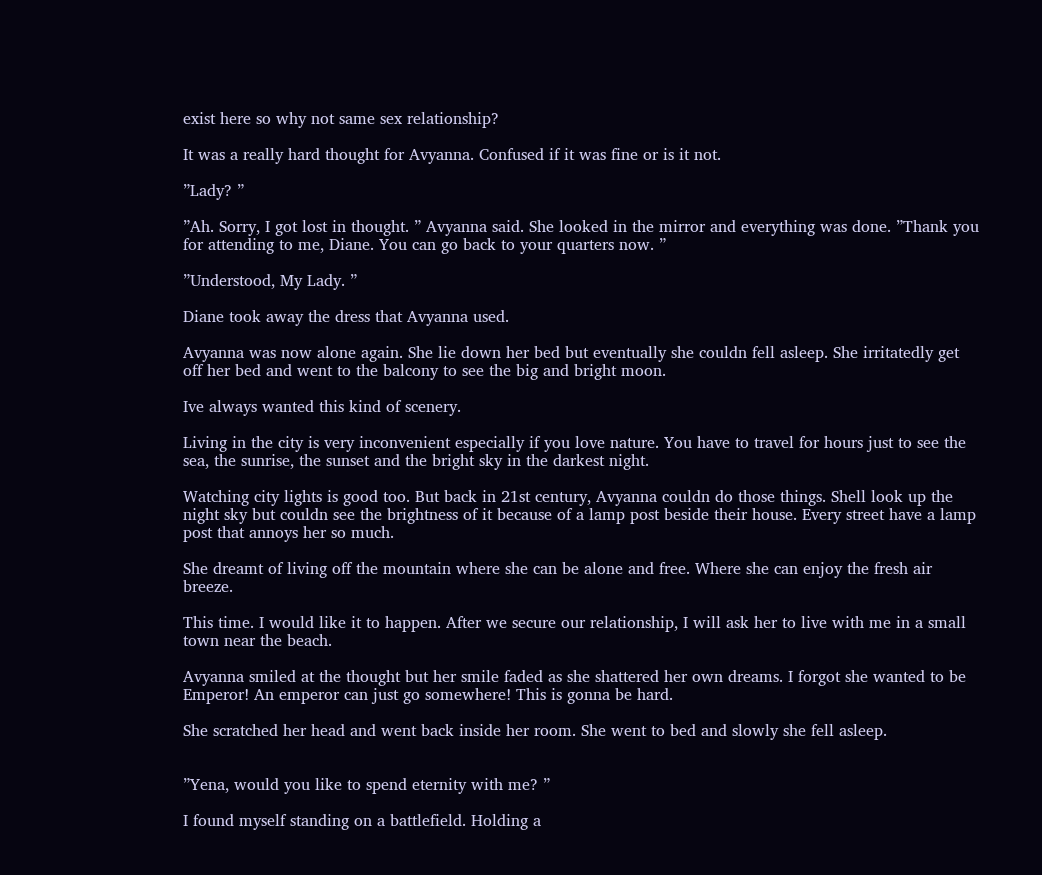exist here so why not same sex relationship?

It was a really hard thought for Avyanna. Confused if it was fine or is it not.

”Lady? ”

”Ah. Sorry, I got lost in thought. ” Avyanna said. She looked in the mirror and everything was done. ”Thank you for attending to me, Diane. You can go back to your quarters now. ”

”Understood, My Lady. ”

Diane took away the dress that Avyanna used.

Avyanna was now alone again. She lie down her bed but eventually she couldn fell asleep. She irritatedly get off her bed and went to the balcony to see the big and bright moon.

Ive always wanted this kind of scenery.

Living in the city is very inconvenient especially if you love nature. You have to travel for hours just to see the sea, the sunrise, the sunset and the bright sky in the darkest night.

Watching city lights is good too. But back in 21st century, Avyanna couldn do those things. Shell look up the night sky but couldn see the brightness of it because of a lamp post beside their house. Every street have a lamp post that annoys her so much.

She dreamt of living off the mountain where she can be alone and free. Where she can enjoy the fresh air breeze.

This time. I would like it to happen. After we secure our relationship, I will ask her to live with me in a small town near the beach.

Avyanna smiled at the thought but her smile faded as she shattered her own dreams. I forgot she wanted to be Emperor! An emperor can just go somewhere! This is gonna be hard.

She scratched her head and went back inside her room. She went to bed and slowly she fell asleep.


”Yena, would you like to spend eternity with me? ”

I found myself standing on a battlefield. Holding a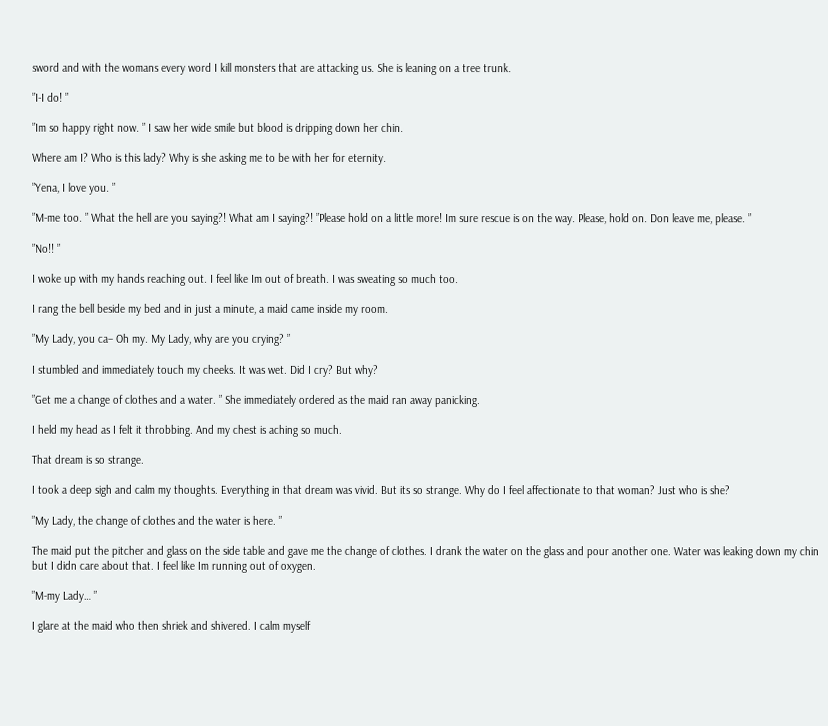sword and with the womans every word I kill monsters that are attacking us. She is leaning on a tree trunk.

”I-I do! ”

”Im so happy right now. ” I saw her wide smile but blood is dripping down her chin.

Where am I? Who is this lady? Why is she asking me to be with her for eternity.

”Yena, I love you. ”

”M-me too. ” What the hell are you saying?! What am I saying?! ”Please hold on a little more! Im sure rescue is on the way. Please, hold on. Don leave me, please. ”

”No!! ”

I woke up with my hands reaching out. I feel like Im out of breath. I was sweating so much too.

I rang the bell beside my bed and in just a minute, a maid came inside my room.

”My Lady, you ca– Oh my. My Lady, why are you crying? ”

I stumbled and immediately touch my cheeks. It was wet. Did I cry? But why?

”Get me a change of clothes and a water. ” She immediately ordered as the maid ran away panicking.

I held my head as I felt it throbbing. And my chest is aching so much.

That dream is so strange.

I took a deep sigh and calm my thoughts. Everything in that dream was vivid. But its so strange. Why do I feel affectionate to that woman? Just who is she?

”My Lady, the change of clothes and the water is here. ”

The maid put the pitcher and glass on the side table and gave me the change of clothes. I drank the water on the glass and pour another one. Water was leaking down my chin but I didn care about that. I feel like Im running out of oxygen.

”M-my Lady… ”

I glare at the maid who then shriek and shivered. I calm myself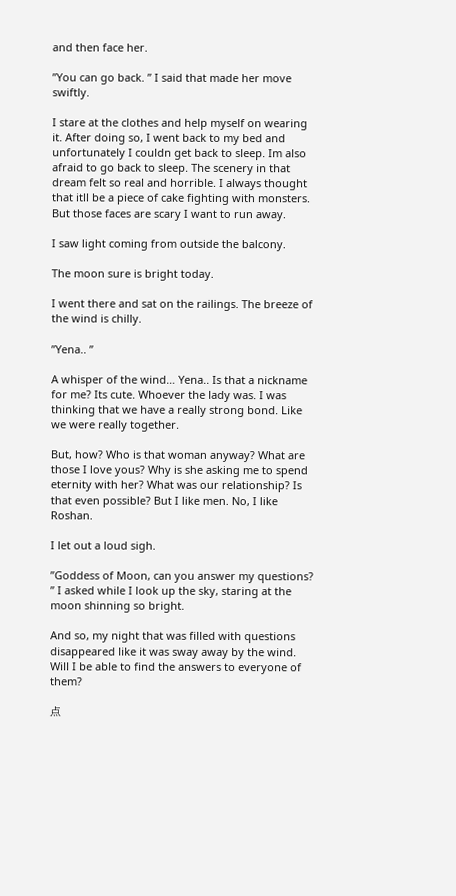and then face her.

”You can go back. ” I said that made her move swiftly.

I stare at the clothes and help myself on wearing it. After doing so, I went back to my bed and unfortunately I couldn get back to sleep. Im also afraid to go back to sleep. The scenery in that dream felt so real and horrible. I always thought that itll be a piece of cake fighting with monsters. But those faces are scary I want to run away.

I saw light coming from outside the balcony.

The moon sure is bright today.

I went there and sat on the railings. The breeze of the wind is chilly.

”Yena.. ”

A whisper of the wind… Yena.. Is that a nickname for me? Its cute. Whoever the lady was. I was thinking that we have a really strong bond. Like we were really together.

But, how? Who is that woman anyway? What are those I love yous? Why is she asking me to spend eternity with her? What was our relationship? Is that even possible? But I like men. No, I like Roshan.

I let out a loud sigh.

”Goddess of Moon, can you answer my questions? ” I asked while I look up the sky, staring at the moon shinning so bright.

And so, my night that was filled with questions disappeared like it was sway away by the wind. Will I be able to find the answers to everyone of them?

点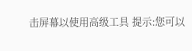击屏幕以使用高级工具 提示:您可以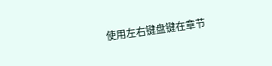使用左右键盘键在章节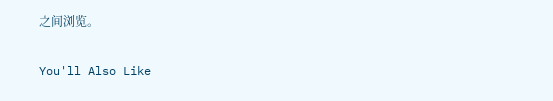之间浏览。

You'll Also Like